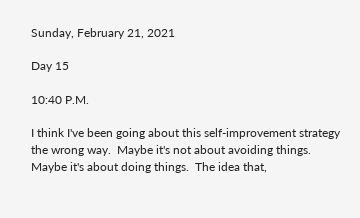Sunday, February 21, 2021

Day 15

10:40 P.M.

I think I've been going about this self-improvement strategy the wrong way.  Maybe it's not about avoiding things.  Maybe it's about doing things.  The idea that,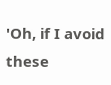'Oh, if I avoid these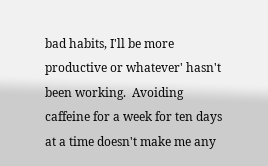bad habits, I'll be more productive or whatever' hasn't been working.  Avoiding caffeine for a week for ten days at a time doesn't make me any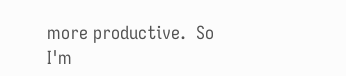more productive.  So I'm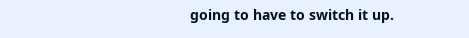going to have to switch it up.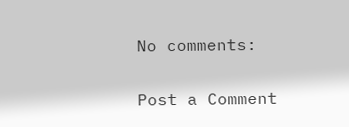No comments:

Post a Comment